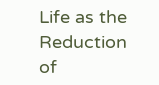Life as the Reduction of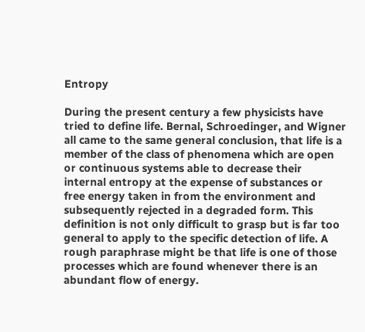Entropy

During the present century a few physicists have tried to define life. Bernal, Schroedinger, and Wigner all came to the same general conclusion, that life is a member of the class of phenomena which are open or continuous systems able to decrease their internal entropy at the expense of substances or free energy taken in from the environment and subsequently rejected in a degraded form. This definition is not only difficult to grasp but is far too general to apply to the specific detection of life. A rough paraphrase might be that life is one of those processes which are found whenever there is an abundant flow of energy.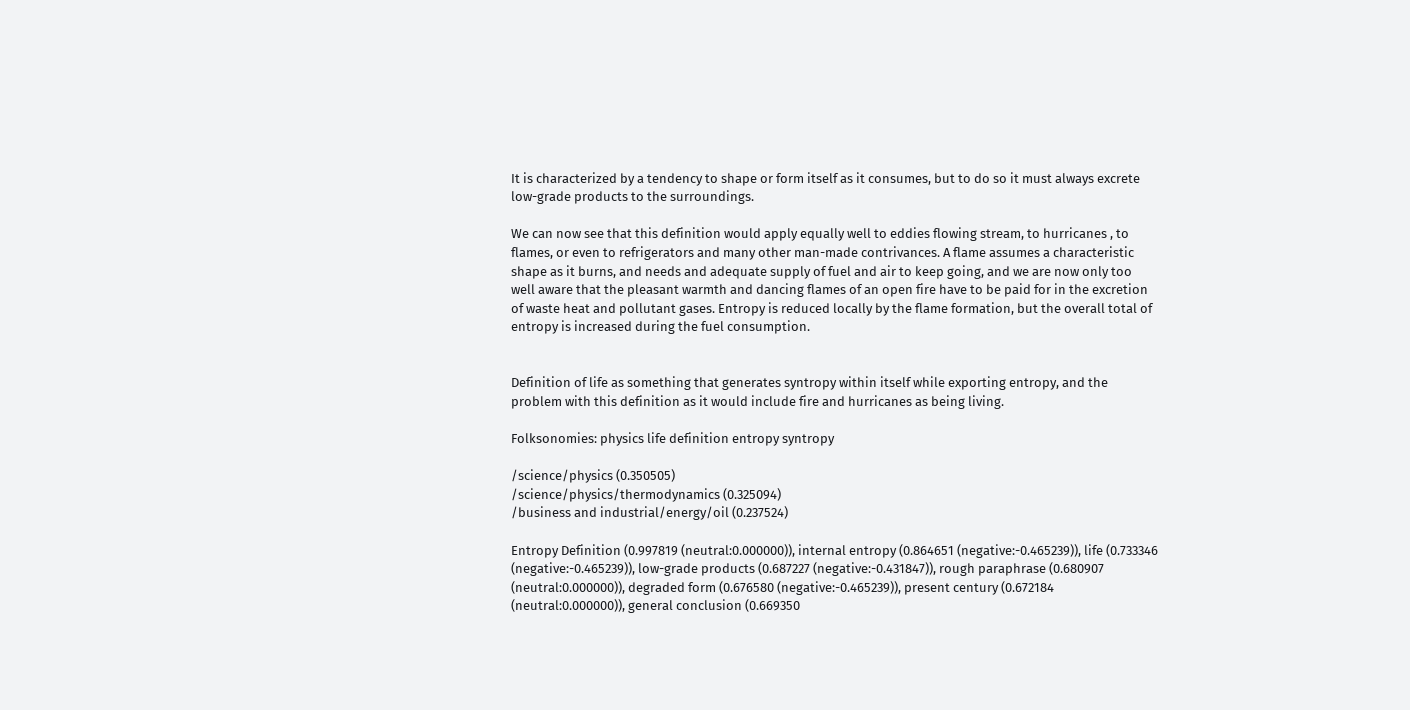It is characterized by a tendency to shape or form itself as it consumes, but to do so it must always excrete low-grade products to the surroundings.

We can now see that this definition would apply equally well to eddies flowing stream, to hurricanes , to flames, or even to refrigerators and many other man-made contrivances. A flame assumes a characteristic shape as it burns, and needs and adequate supply of fuel and air to keep going, and we are now only too well aware that the pleasant warmth and dancing flames of an open fire have to be paid for in the excretion of waste heat and pollutant gases. Entropy is reduced locally by the flame formation, but the overall total of entropy is increased during the fuel consumption.


Definition of life as something that generates syntropy within itself while exporting entropy, and the problem with this definition as it would include fire and hurricanes as being living.

Folksonomies: physics life definition entropy syntropy

/science/physics (0.350505)
/science/physics/thermodynamics (0.325094)
/business and industrial/energy/oil (0.237524)

Entropy Definition (0.997819 (neutral:0.000000)), internal entropy (0.864651 (negative:-0.465239)), life (0.733346 (negative:-0.465239)), low-grade products (0.687227 (negative:-0.431847)), rough paraphrase (0.680907 (neutral:0.000000)), degraded form (0.676580 (negative:-0.465239)), present century (0.672184 (neutral:0.000000)), general conclusion (0.669350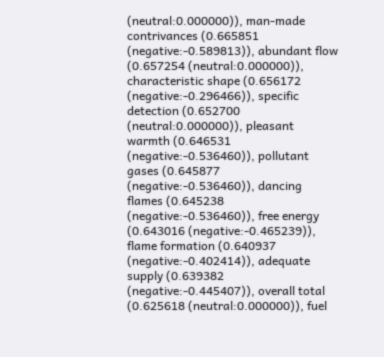(neutral:0.000000)), man-made contrivances (0.665851 (negative:-0.589813)), abundant flow (0.657254 (neutral:0.000000)), characteristic shape (0.656172 (negative:-0.296466)), specific detection (0.652700 (neutral:0.000000)), pleasant warmth (0.646531 (negative:-0.536460)), pollutant gases (0.645877 (negative:-0.536460)), dancing flames (0.645238 (negative:-0.536460)), free energy (0.643016 (negative:-0.465239)), flame formation (0.640937 (negative:-0.402414)), adequate supply (0.639382 (negative:-0.445407)), overall total (0.625618 (neutral:0.000000)), fuel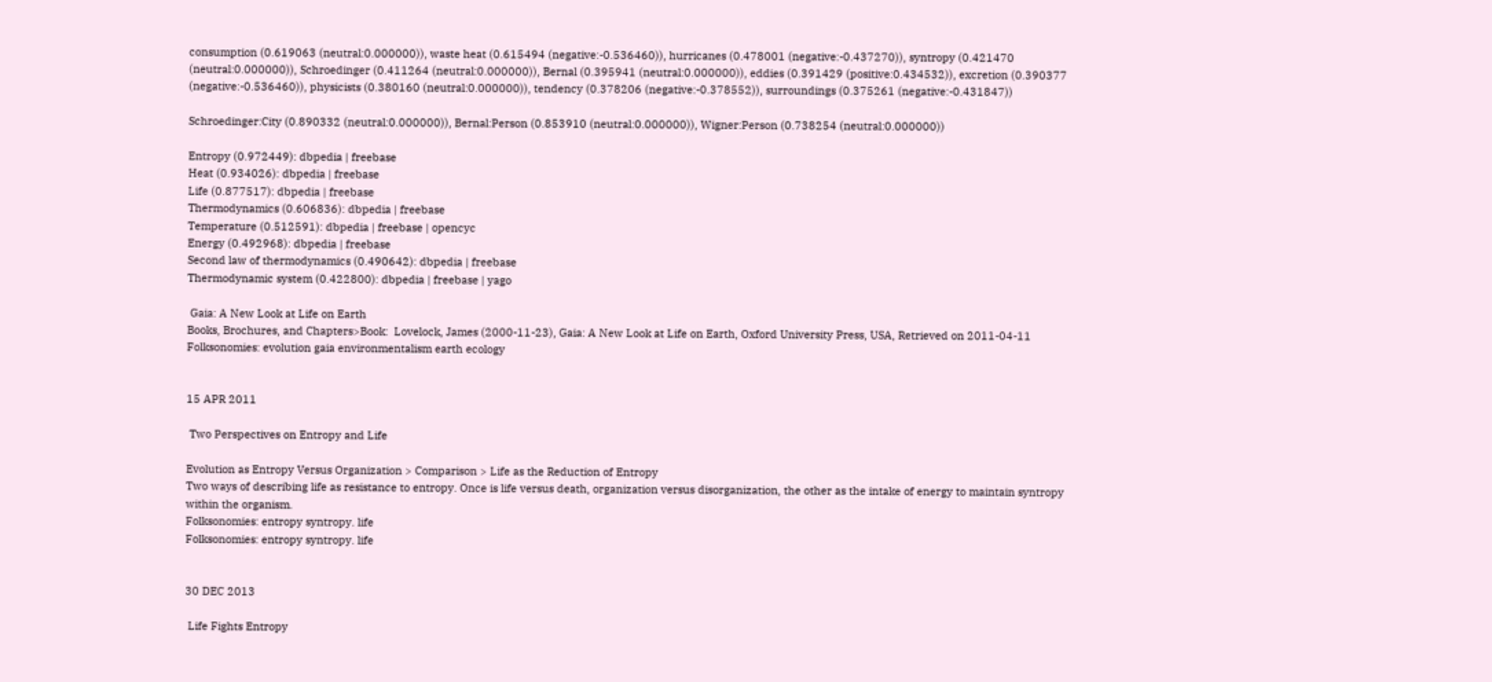consumption (0.619063 (neutral:0.000000)), waste heat (0.615494 (negative:-0.536460)), hurricanes (0.478001 (negative:-0.437270)), syntropy (0.421470 (neutral:0.000000)), Schroedinger (0.411264 (neutral:0.000000)), Bernal (0.395941 (neutral:0.000000)), eddies (0.391429 (positive:0.434532)), excretion (0.390377 (negative:-0.536460)), physicists (0.380160 (neutral:0.000000)), tendency (0.378206 (negative:-0.378552)), surroundings (0.375261 (negative:-0.431847))

Schroedinger:City (0.890332 (neutral:0.000000)), Bernal:Person (0.853910 (neutral:0.000000)), Wigner:Person (0.738254 (neutral:0.000000))

Entropy (0.972449): dbpedia | freebase
Heat (0.934026): dbpedia | freebase
Life (0.877517): dbpedia | freebase
Thermodynamics (0.606836): dbpedia | freebase
Temperature (0.512591): dbpedia | freebase | opencyc
Energy (0.492968): dbpedia | freebase
Second law of thermodynamics (0.490642): dbpedia | freebase
Thermodynamic system (0.422800): dbpedia | freebase | yago

 Gaia: A New Look at Life on Earth
Books, Brochures, and Chapters>Book:  Lovelock, James (2000-11-23), Gaia: A New Look at Life on Earth, Oxford University Press, USA, Retrieved on 2011-04-11
Folksonomies: evolution gaia environmentalism earth ecology


15 APR 2011

 Two Perspectives on Entropy and Life

Evolution as Entropy Versus Organization > Comparison > Life as the Reduction of Entropy
Two ways of describing life as resistance to entropy. Once is life versus death, organization versus disorganization, the other as the intake of energy to maintain syntropy within the organism.
Folksonomies: entropy syntropy. life
Folksonomies: entropy syntropy. life


30 DEC 2013

 Life Fights Entropy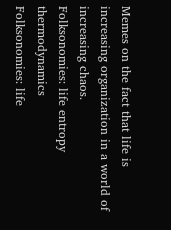Memes on the fact that life is increasing organization in a world of increasing chaos.
Folksonomies: life entropy thermodynamics
Folksonomies: life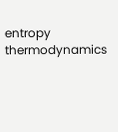entropy thermodynamics